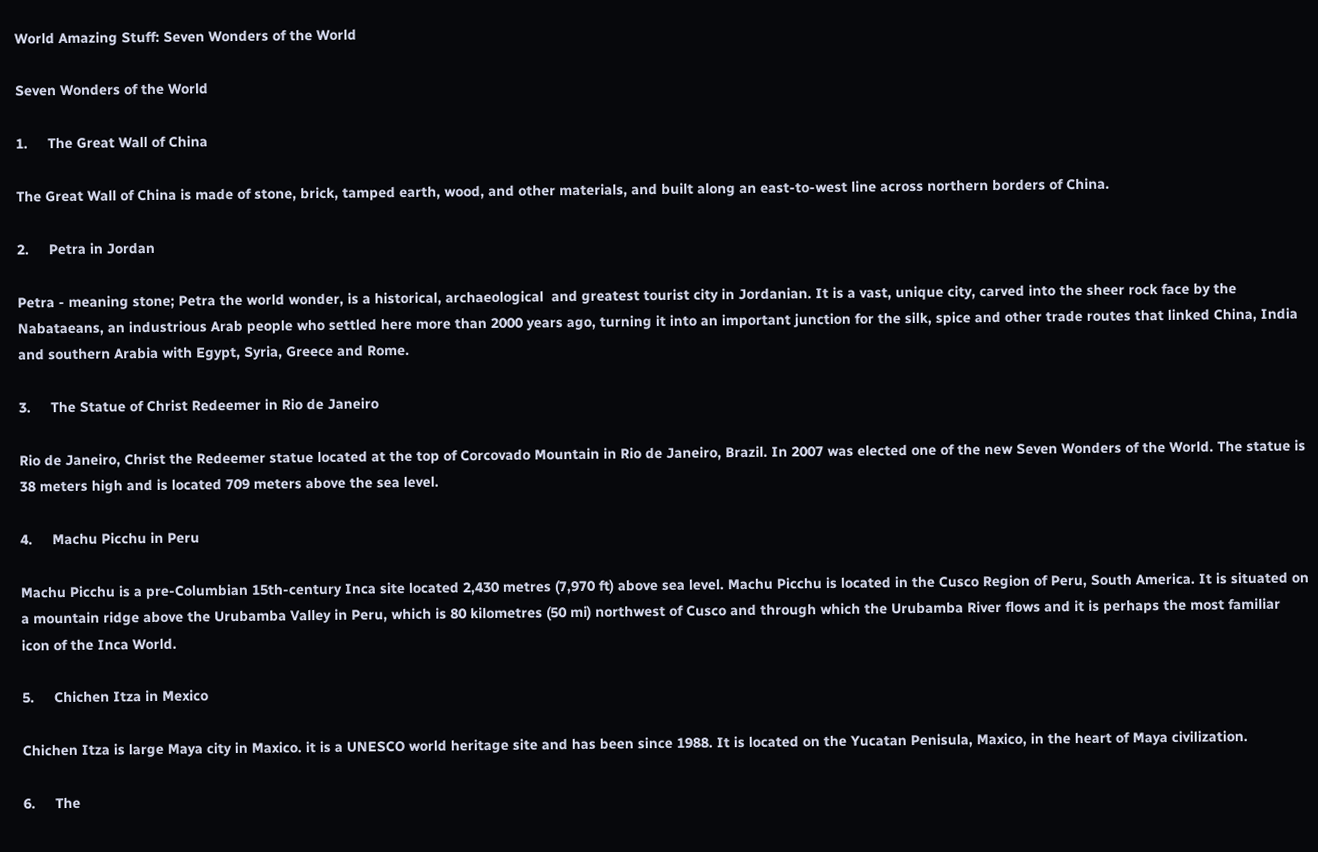World Amazing Stuff: Seven Wonders of the World

Seven Wonders of the World

1.     The Great Wall of China

The Great Wall of China is made of stone, brick, tamped earth, wood, and other materials, and built along an east-to-west line across northern borders of China.

2.     Petra in Jordan

Petra - meaning stone; Petra the world wonder, is a historical, archaeological  and greatest tourist city in Jordanian. It is a vast, unique city, carved into the sheer rock face by the Nabataeans, an industrious Arab people who settled here more than 2000 years ago, turning it into an important junction for the silk, spice and other trade routes that linked China, India and southern Arabia with Egypt, Syria, Greece and Rome.

3.     The Statue of Christ Redeemer in Rio de Janeiro

Rio de Janeiro, Christ the Redeemer statue located at the top of Corcovado Mountain in Rio de Janeiro, Brazil. In 2007 was elected one of the new Seven Wonders of the World. The statue is 38 meters high and is located 709 meters above the sea level.

4.     Machu Picchu in Peru

Machu Picchu is a pre-Columbian 15th-century Inca site located 2,430 metres (7,970 ft) above sea level. Machu Picchu is located in the Cusco Region of Peru, South America. It is situated on a mountain ridge above the Urubamba Valley in Peru, which is 80 kilometres (50 mi) northwest of Cusco and through which the Urubamba River flows and it is perhaps the most familiar icon of the Inca World.

5.     Chichen Itza in Mexico

Chichen Itza is large Maya city in Maxico. it is a UNESCO world heritage site and has been since 1988. It is located on the Yucatan Penisula, Maxico, in the heart of Maya civilization.

6.     The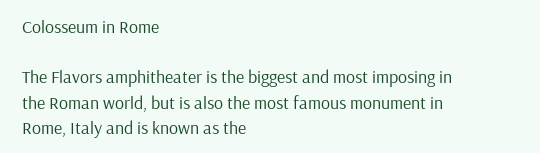Colosseum in Rome

The Flavors amphitheater is the biggest and most imposing in the Roman world, but is also the most famous monument in Rome, Italy and is known as the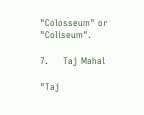"Colosseum" or "Coliseum".

7.     Taj Mahal

"Taj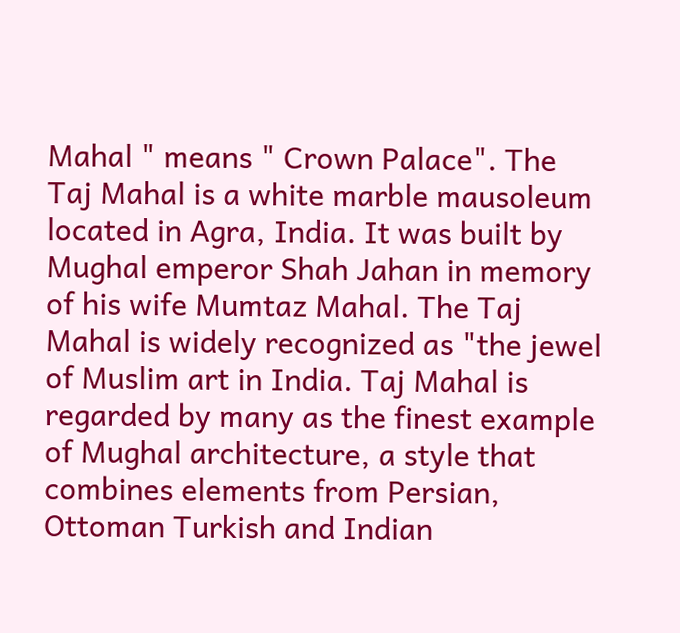Mahal " means " Crown Palace". The Taj Mahal is a white marble mausoleum located in Agra, India. It was built by Mughal emperor Shah Jahan in memory of his wife Mumtaz Mahal. The Taj Mahal is widely recognized as "the jewel of Muslim art in India. Taj Mahal is regarded by many as the finest example of Mughal architecture, a style that combines elements from Persian, Ottoman Turkish and Indian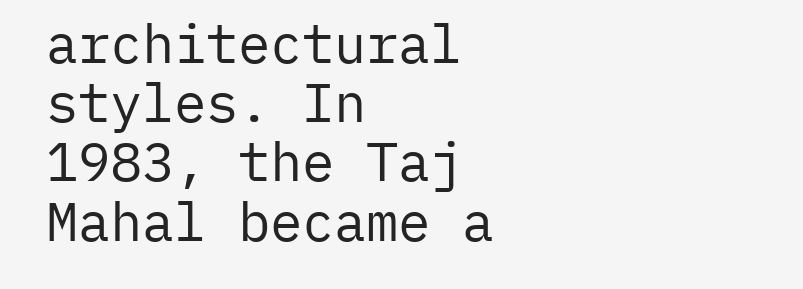architectural styles. In 1983, the Taj Mahal became a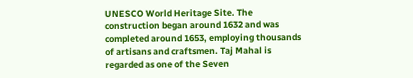UNESCO World Heritage Site. The construction began around 1632 and was completed around 1653, employing thousands of artisans and craftsmen. Taj Mahal is regarded as one of the Seven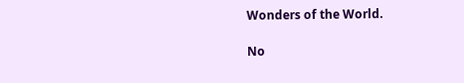Wonders of the World.

No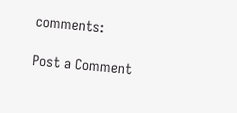comments:

Post a Comment